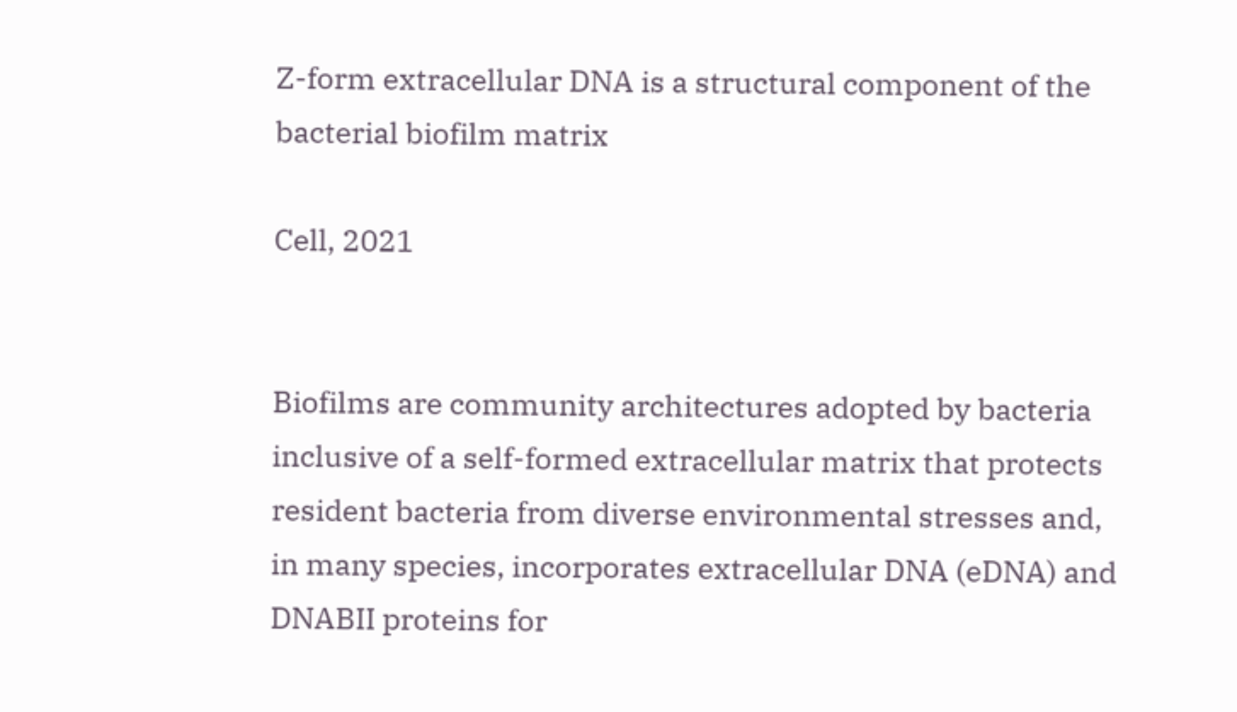Z-form extracellular DNA is a structural component of the bacterial biofilm matrix

Cell, 2021


Biofilms are community architectures adopted by bacteria inclusive of a self-formed extracellular matrix that protects resident bacteria from diverse environmental stresses and, in many species, incorporates extracellular DNA (eDNA) and DNABII proteins for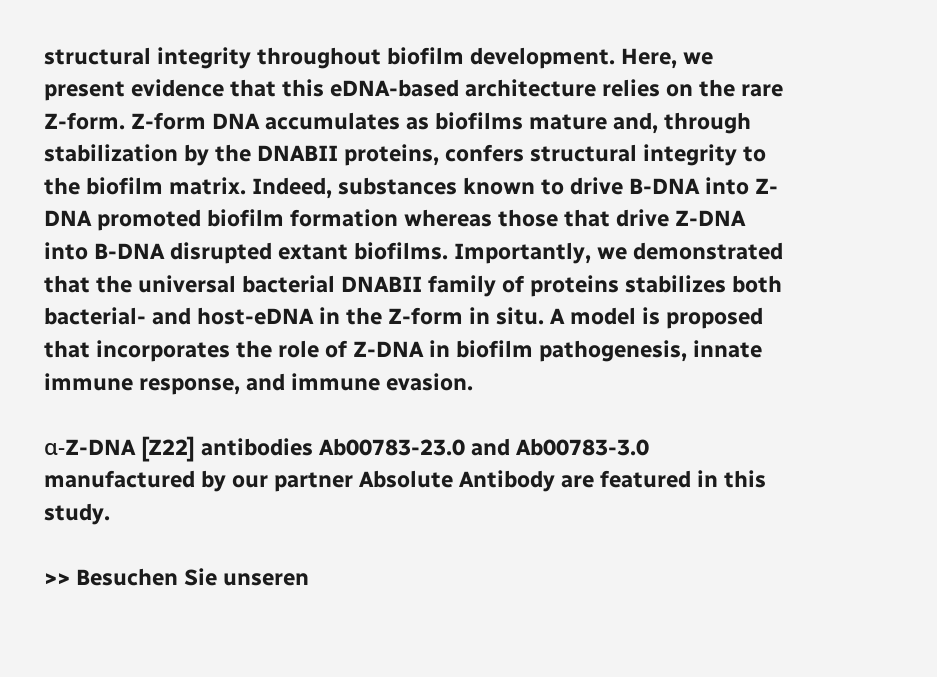structural integrity throughout biofilm development. Here, we present evidence that this eDNA-based architecture relies on the rare Z-form. Z-form DNA accumulates as biofilms mature and, through stabilization by the DNABII proteins, confers structural integrity to the biofilm matrix. Indeed, substances known to drive B-DNA into Z-DNA promoted biofilm formation whereas those that drive Z-DNA into B-DNA disrupted extant biofilms. Importantly, we demonstrated that the universal bacterial DNABII family of proteins stabilizes both bacterial- and host-eDNA in the Z-form in situ. A model is proposed that incorporates the role of Z-DNA in biofilm pathogenesis, innate immune response, and immune evasion.

α-Z-DNA [Z22] antibodies Ab00783-23.0 and Ab00783-3.0 manufactured by our partner Absolute Antibody are featured in this study.

>> Besuchen Sie unseren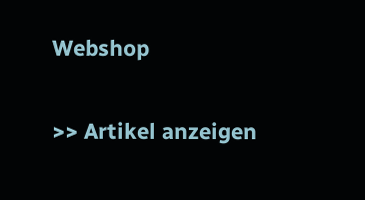Webshop

>> Artikel anzeigen